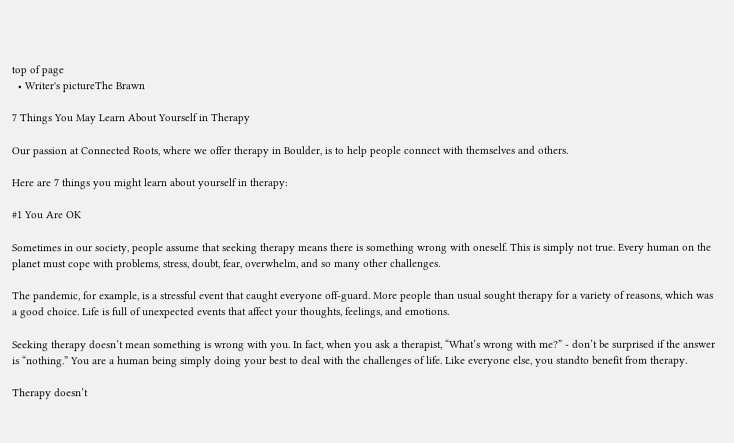top of page
  • Writer's pictureThe Brawn

7 Things You May Learn About Yourself in Therapy

Our passion at Connected Roots, where we offer therapy in Boulder, is to help people connect with themselves and others.

Here are 7 things you might learn about yourself in therapy:

#1 You Are OK

Sometimes in our society, people assume that seeking therapy means there is something wrong with oneself. This is simply not true. Every human on the planet must cope with problems, stress, doubt, fear, overwhelm, and so many other challenges.

The pandemic, for example, is a stressful event that caught everyone off-guard. More people than usual sought therapy for a variety of reasons, which was a good choice. Life is full of unexpected events that affect your thoughts, feelings, and emotions.

Seeking therapy doesn’t mean something is wrong with you. In fact, when you ask a therapist, “What’s wrong with me?” - don’t be surprised if the answer is “nothing.” You are a human being simply doing your best to deal with the challenges of life. Like everyone else, you standto benefit from therapy.

Therapy doesn’t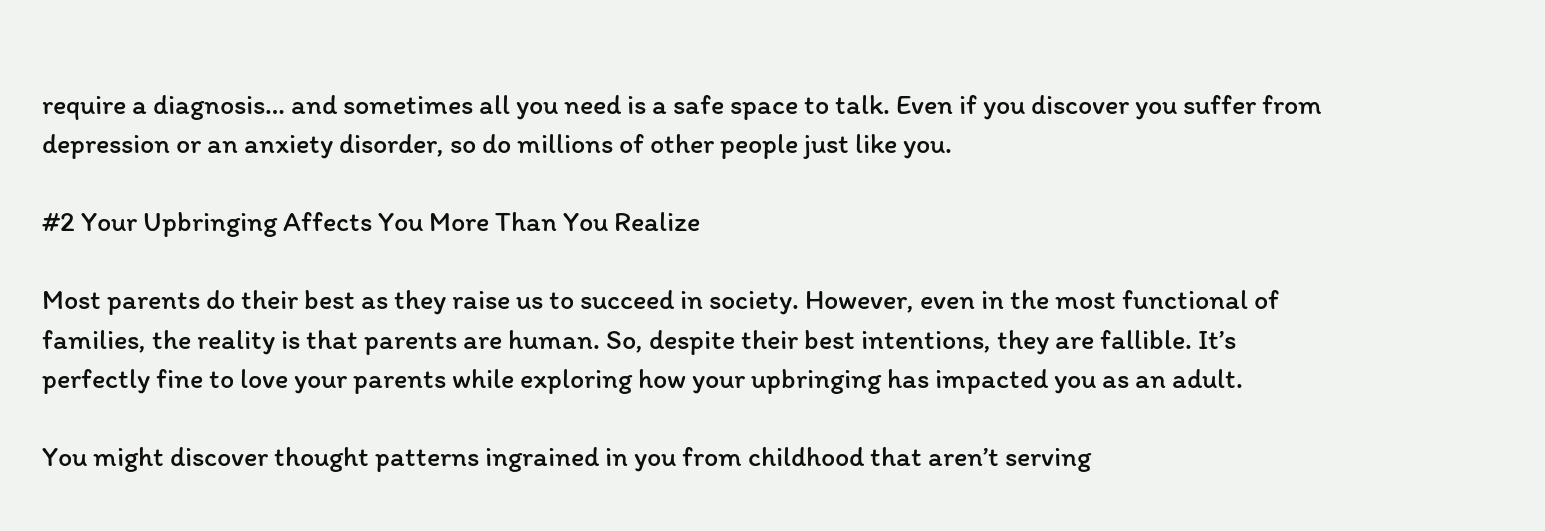require a diagnosis… and sometimes all you need is a safe space to talk. Even if you discover you suffer from depression or an anxiety disorder, so do millions of other people just like you.

#2 Your Upbringing Affects You More Than You Realize

Most parents do their best as they raise us to succeed in society. However, even in the most functional of families, the reality is that parents are human. So, despite their best intentions, they are fallible. It’s perfectly fine to love your parents while exploring how your upbringing has impacted you as an adult.

You might discover thought patterns ingrained in you from childhood that aren’t serving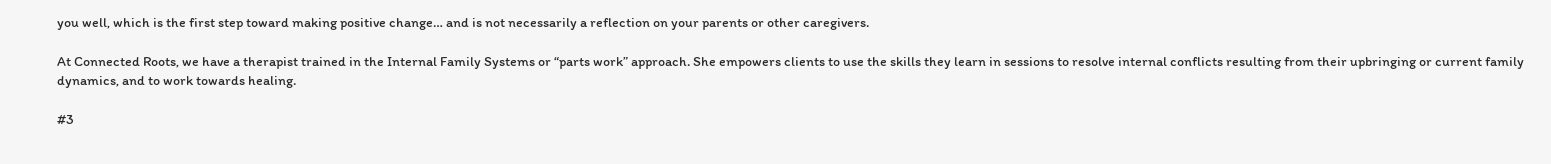you well, which is the first step toward making positive change… and is not necessarily a reflection on your parents or other caregivers.

At Connected Roots, we have a therapist trained in the Internal Family Systems or “parts work” approach. She empowers clients to use the skills they learn in sessions to resolve internal conflicts resulting from their upbringing or current family dynamics, and to work towards healing.

#3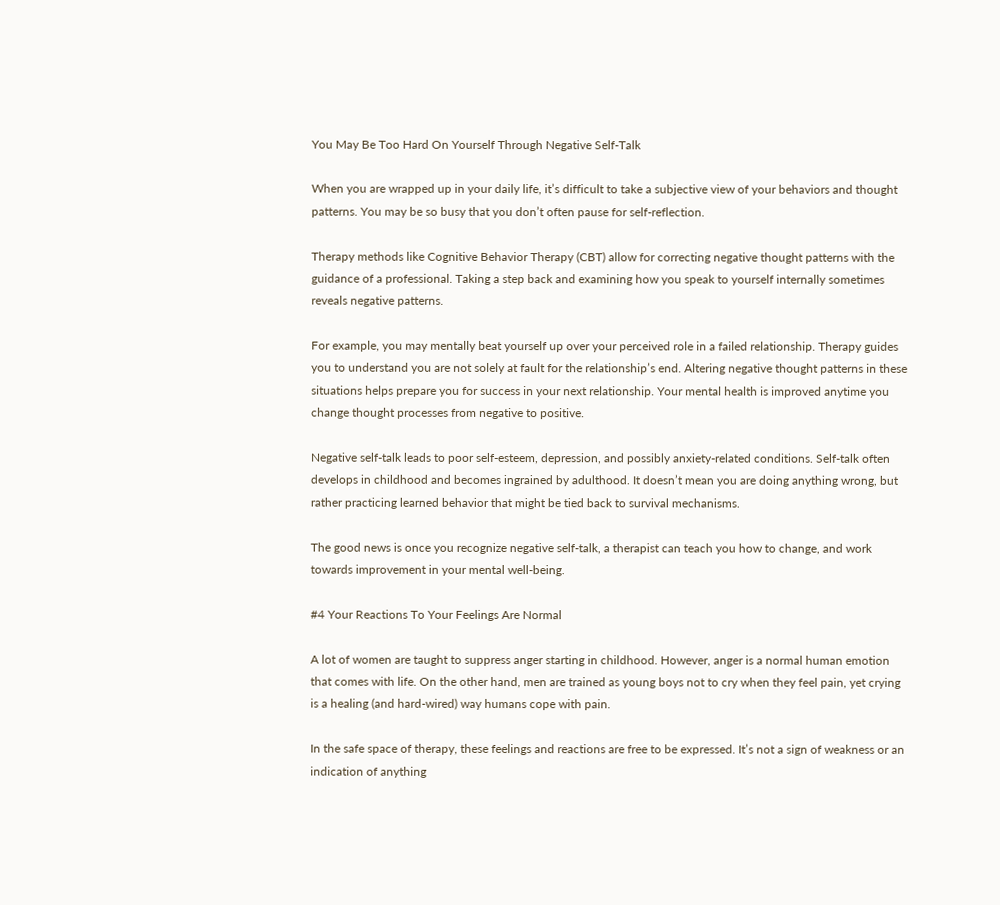You May Be Too Hard On Yourself Through Negative Self-Talk

When you are wrapped up in your daily life, it’s difficult to take a subjective view of your behaviors and thought patterns. You may be so busy that you don’t often pause for self-reflection.

Therapy methods like Cognitive Behavior Therapy (CBT) allow for correcting negative thought patterns with the guidance of a professional. Taking a step back and examining how you speak to yourself internally sometimes reveals negative patterns.

For example, you may mentally beat yourself up over your perceived role in a failed relationship. Therapy guides you to understand you are not solely at fault for the relationship’s end. Altering negative thought patterns in these situations helps prepare you for success in your next relationship. Your mental health is improved anytime you change thought processes from negative to positive.

Negative self-talk leads to poor self-esteem, depression, and possibly anxiety-related conditions. Self-talk often develops in childhood and becomes ingrained by adulthood. It doesn’t mean you are doing anything wrong, but rather practicing learned behavior that might be tied back to survival mechanisms.

The good news is once you recognize negative self-talk, a therapist can teach you how to change, and work towards improvement in your mental well-being.

#4 Your Reactions To Your Feelings Are Normal

A lot of women are taught to suppress anger starting in childhood. However, anger is a normal human emotion that comes with life. On the other hand, men are trained as young boys not to cry when they feel pain, yet crying is a healing (and hard-wired) way humans cope with pain.

In the safe space of therapy, these feelings and reactions are free to be expressed. It’s not a sign of weakness or an indication of anything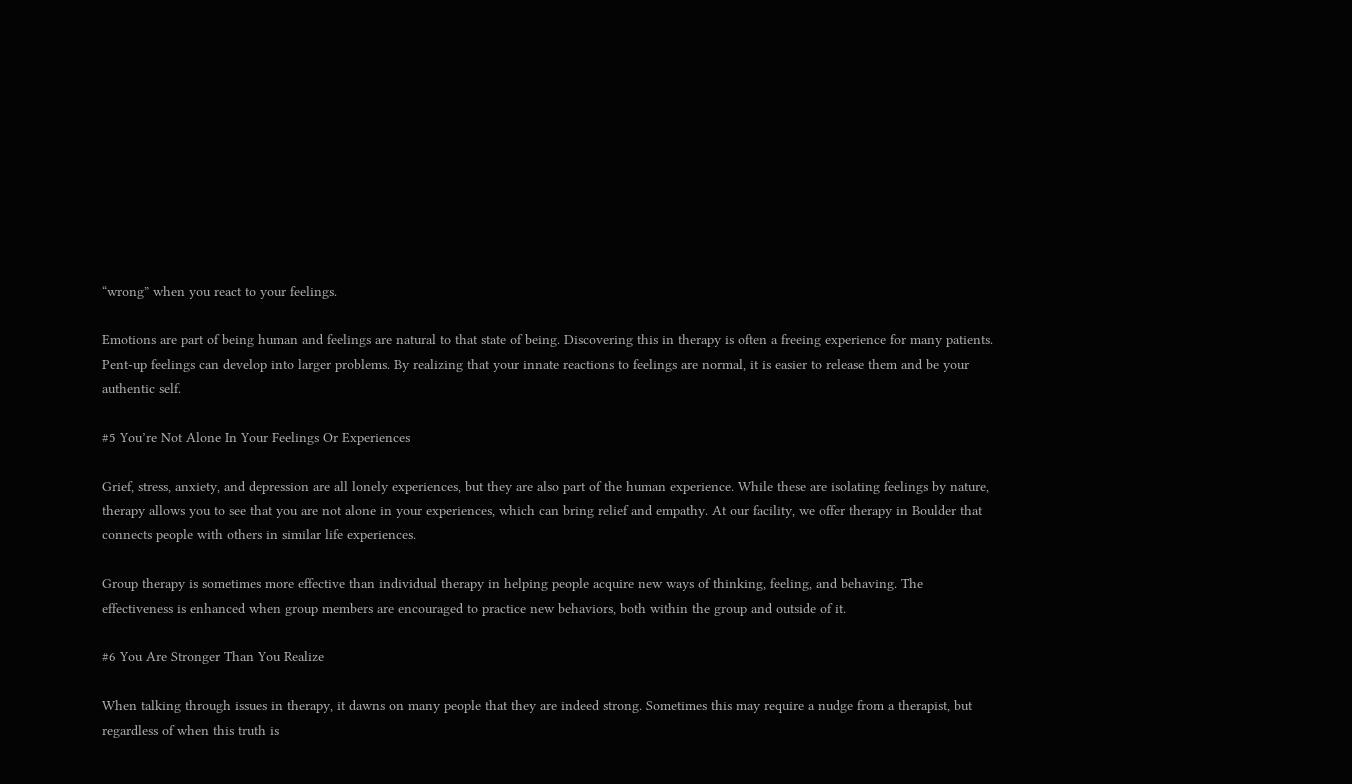“wrong” when you react to your feelings.

Emotions are part of being human and feelings are natural to that state of being. Discovering this in therapy is often a freeing experience for many patients. Pent-up feelings can develop into larger problems. By realizing that your innate reactions to feelings are normal, it is easier to release them and be your authentic self.

#5 You’re Not Alone In Your Feelings Or Experiences

Grief, stress, anxiety, and depression are all lonely experiences, but they are also part of the human experience. While these are isolating feelings by nature, therapy allows you to see that you are not alone in your experiences, which can bring relief and empathy. At our facility, we offer therapy in Boulder that connects people with others in similar life experiences.

Group therapy is sometimes more effective than individual therapy in helping people acquire new ways of thinking, feeling, and behaving. The effectiveness is enhanced when group members are encouraged to practice new behaviors, both within the group and outside of it.

#6 You Are Stronger Than You Realize

When talking through issues in therapy, it dawns on many people that they are indeed strong. Sometimes this may require a nudge from a therapist, but regardless of when this truth is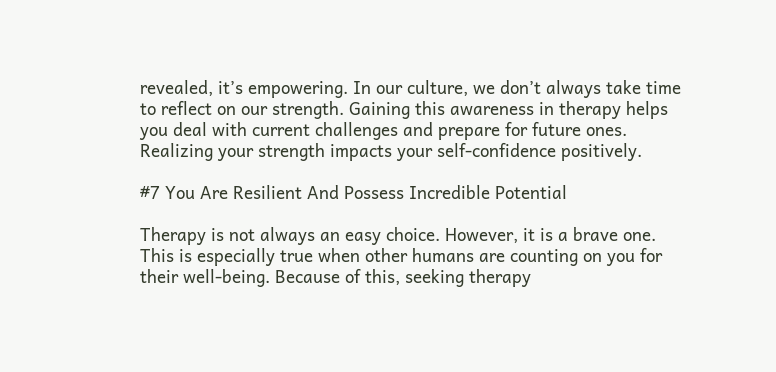revealed, it’s empowering. In our culture, we don’t always take time to reflect on our strength. Gaining this awareness in therapy helps you deal with current challenges and prepare for future ones. Realizing your strength impacts your self-confidence positively.

#7 You Are Resilient And Possess Incredible Potential

Therapy is not always an easy choice. However, it is a brave one. This is especially true when other humans are counting on you for their well-being. Because of this, seeking therapy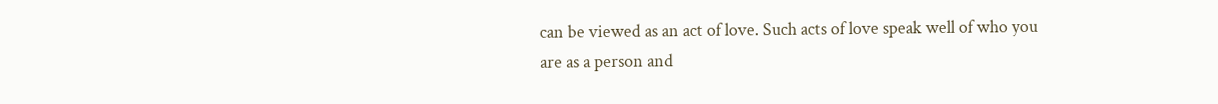can be viewed as an act of love. Such acts of love speak well of who you are as a person and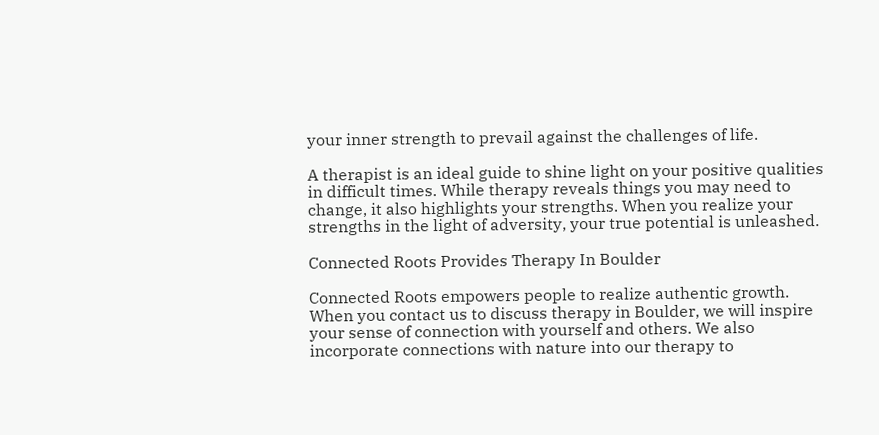your inner strength to prevail against the challenges of life.

A therapist is an ideal guide to shine light on your positive qualities in difficult times. While therapy reveals things you may need to change, it also highlights your strengths. When you realize your strengths in the light of adversity, your true potential is unleashed.

Connected Roots Provides Therapy In Boulder

Connected Roots empowers people to realize authentic growth. When you contact us to discuss therapy in Boulder, we will inspire your sense of connection with yourself and others. We also incorporate connections with nature into our therapy to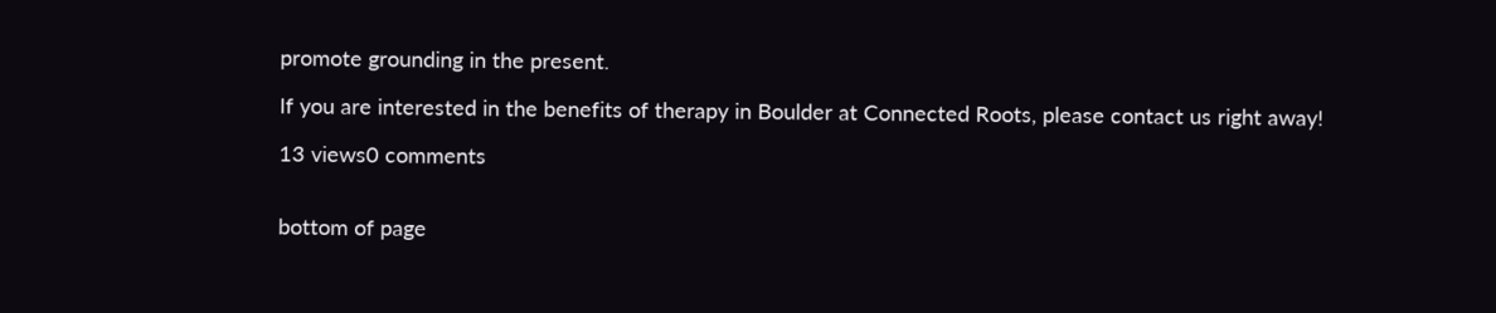promote grounding in the present.

If you are interested in the benefits of therapy in Boulder at Connected Roots, please contact us right away!

13 views0 comments


bottom of page